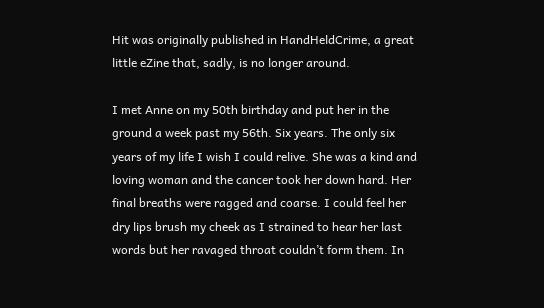Hit was originally published in HandHeldCrime, a great little eZine that, sadly, is no longer around.

I met Anne on my 50th birthday and put her in the ground a week past my 56th. Six years. The only six years of my life I wish I could relive. She was a kind and loving woman and the cancer took her down hard. Her final breaths were ragged and coarse. I could feel her dry lips brush my cheek as I strained to hear her last words but her ravaged throat couldn’t form them. In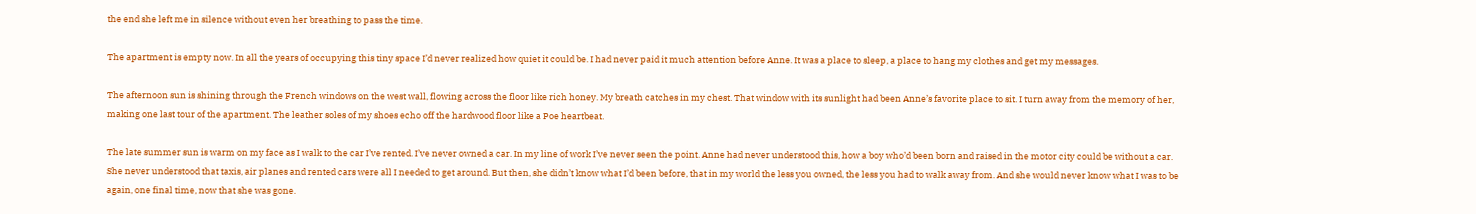the end she left me in silence without even her breathing to pass the time.

The apartment is empty now. In all the years of occupying this tiny space I’d never realized how quiet it could be. I had never paid it much attention before Anne. It was a place to sleep, a place to hang my clothes and get my messages.

The afternoon sun is shining through the French windows on the west wall, flowing across the floor like rich honey. My breath catches in my chest. That window with its sunlight had been Anne’s favorite place to sit. I turn away from the memory of her, making one last tour of the apartment. The leather soles of my shoes echo off the hardwood floor like a Poe heartbeat.

The late summer sun is warm on my face as I walk to the car I’ve rented. I’ve never owned a car. In my line of work I’ve never seen the point. Anne had never understood this, how a boy who’d been born and raised in the motor city could be without a car. She never understood that taxis, air planes and rented cars were all I needed to get around. But then, she didn’t know what I’d been before, that in my world the less you owned, the less you had to walk away from. And she would never know what I was to be again, one final time, now that she was gone.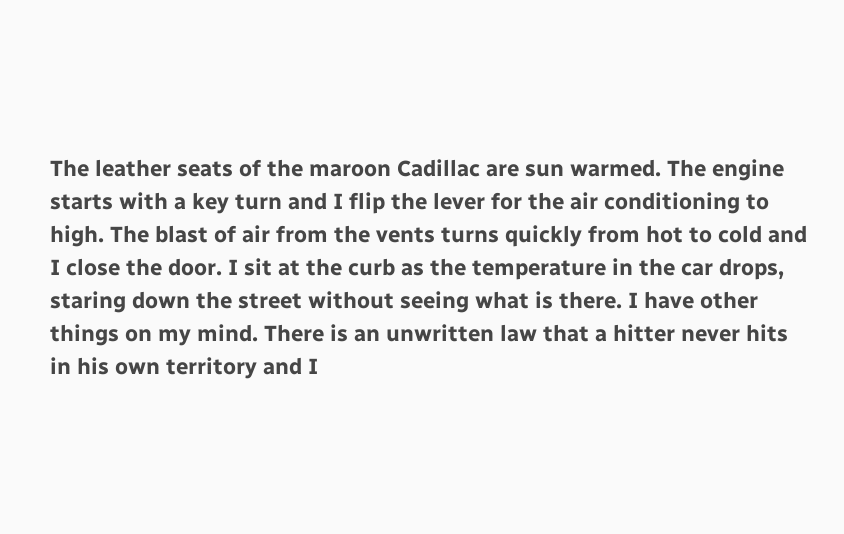The leather seats of the maroon Cadillac are sun warmed. The engine starts with a key turn and I flip the lever for the air conditioning to high. The blast of air from the vents turns quickly from hot to cold and I close the door. I sit at the curb as the temperature in the car drops, staring down the street without seeing what is there. I have other things on my mind. There is an unwritten law that a hitter never hits in his own territory and I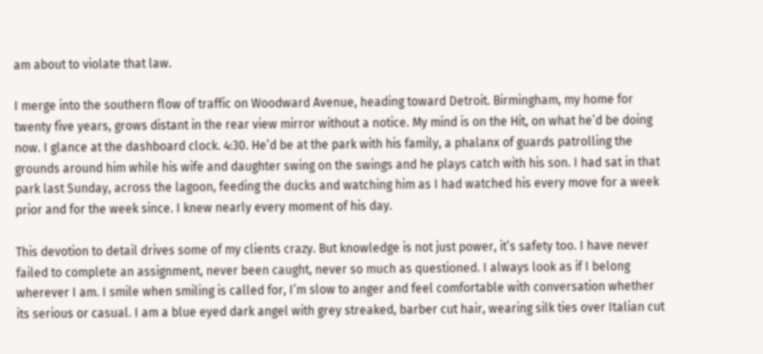am about to violate that law.

I merge into the southern flow of traffic on Woodward Avenue, heading toward Detroit. Birmingham, my home for twenty five years, grows distant in the rear view mirror without a notice. My mind is on the Hit, on what he’d be doing now. I glance at the dashboard clock. 4:30. He’d be at the park with his family, a phalanx of guards patrolling the grounds around him while his wife and daughter swing on the swings and he plays catch with his son. I had sat in that park last Sunday, across the lagoon, feeding the ducks and watching him as I had watched his every move for a week prior and for the week since. I knew nearly every moment of his day.

This devotion to detail drives some of my clients crazy. But knowledge is not just power, it’s safety too. I have never failed to complete an assignment, never been caught, never so much as questioned. I always look as if I belong wherever I am. I smile when smiling is called for, I’m slow to anger and feel comfortable with conversation whether its serious or casual. I am a blue eyed dark angel with grey streaked, barber cut hair, wearing silk ties over Italian cut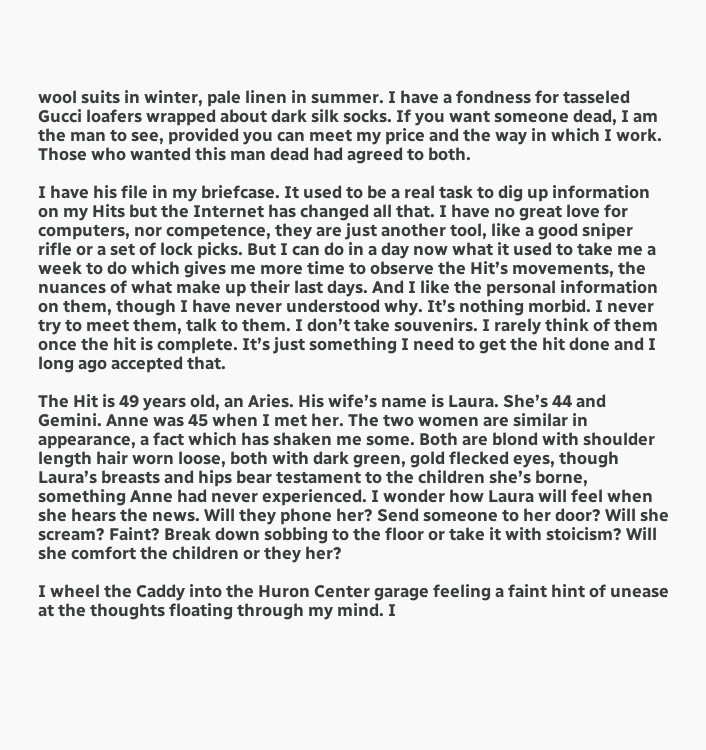wool suits in winter, pale linen in summer. I have a fondness for tasseled Gucci loafers wrapped about dark silk socks. If you want someone dead, I am the man to see, provided you can meet my price and the way in which I work. Those who wanted this man dead had agreed to both.

I have his file in my briefcase. It used to be a real task to dig up information on my Hits but the Internet has changed all that. I have no great love for computers, nor competence, they are just another tool, like a good sniper rifle or a set of lock picks. But I can do in a day now what it used to take me a week to do which gives me more time to observe the Hit’s movements, the nuances of what make up their last days. And I like the personal information on them, though I have never understood why. It’s nothing morbid. I never try to meet them, talk to them. I don’t take souvenirs. I rarely think of them once the hit is complete. It’s just something I need to get the hit done and I long ago accepted that.

The Hit is 49 years old, an Aries. His wife’s name is Laura. She’s 44 and Gemini. Anne was 45 when I met her. The two women are similar in appearance, a fact which has shaken me some. Both are blond with shoulder length hair worn loose, both with dark green, gold flecked eyes, though Laura’s breasts and hips bear testament to the children she’s borne, something Anne had never experienced. I wonder how Laura will feel when she hears the news. Will they phone her? Send someone to her door? Will she scream? Faint? Break down sobbing to the floor or take it with stoicism? Will she comfort the children or they her?

I wheel the Caddy into the Huron Center garage feeling a faint hint of unease at the thoughts floating through my mind. I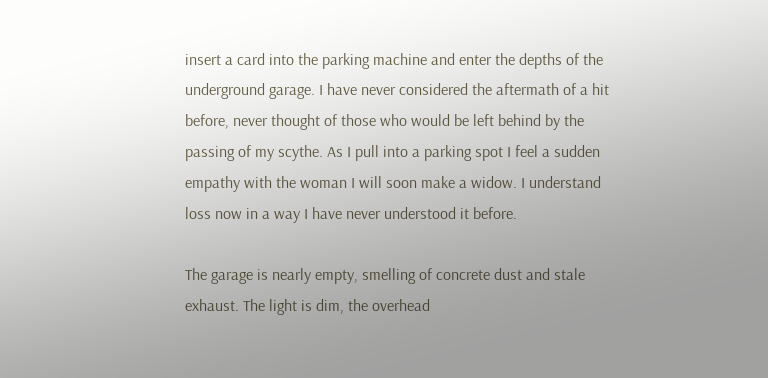insert a card into the parking machine and enter the depths of the underground garage. I have never considered the aftermath of a hit before, never thought of those who would be left behind by the passing of my scythe. As I pull into a parking spot I feel a sudden empathy with the woman I will soon make a widow. I understand loss now in a way I have never understood it before.

The garage is nearly empty, smelling of concrete dust and stale exhaust. The light is dim, the overhead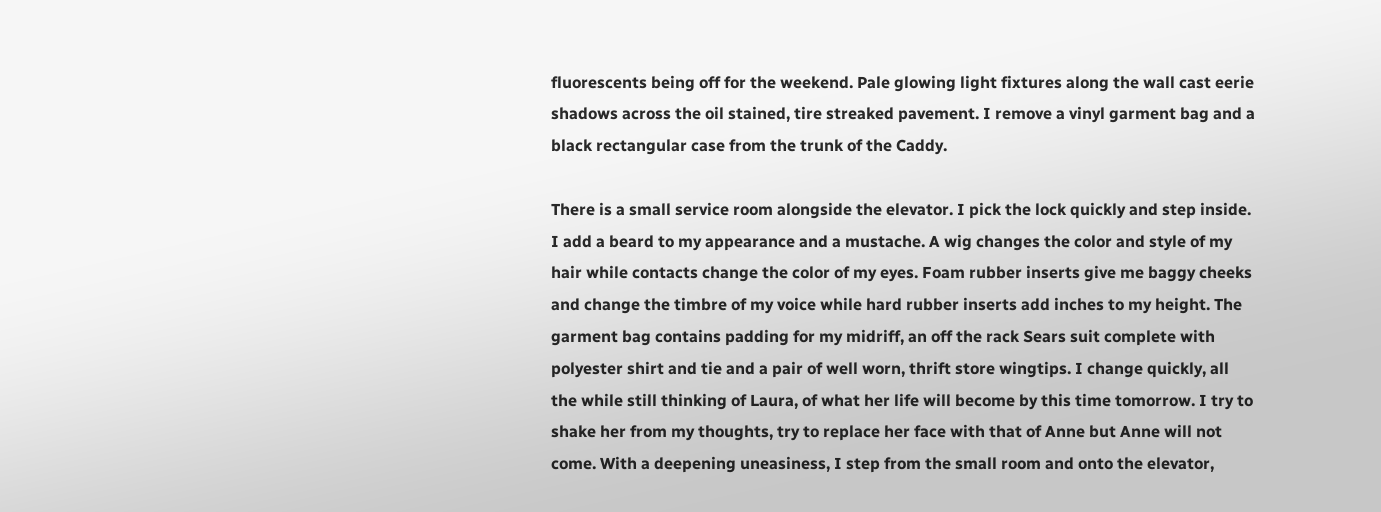fluorescents being off for the weekend. Pale glowing light fixtures along the wall cast eerie shadows across the oil stained, tire streaked pavement. I remove a vinyl garment bag and a black rectangular case from the trunk of the Caddy.

There is a small service room alongside the elevator. I pick the lock quickly and step inside. I add a beard to my appearance and a mustache. A wig changes the color and style of my hair while contacts change the color of my eyes. Foam rubber inserts give me baggy cheeks and change the timbre of my voice while hard rubber inserts add inches to my height. The garment bag contains padding for my midriff, an off the rack Sears suit complete with polyester shirt and tie and a pair of well worn, thrift store wingtips. I change quickly, all the while still thinking of Laura, of what her life will become by this time tomorrow. I try to shake her from my thoughts, try to replace her face with that of Anne but Anne will not come. With a deepening uneasiness, I step from the small room and onto the elevator,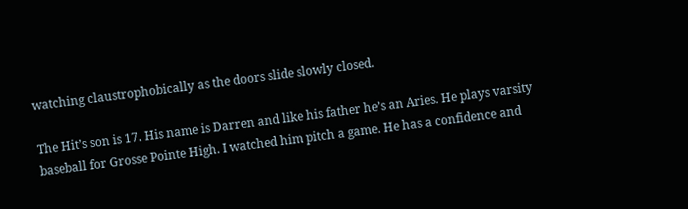watching claustrophobically as the doors slide slowly closed.

The Hit’s son is 17. His name is Darren and like his father he’s an Aries. He plays varsity baseball for Grosse Pointe High. I watched him pitch a game. He has a confidence and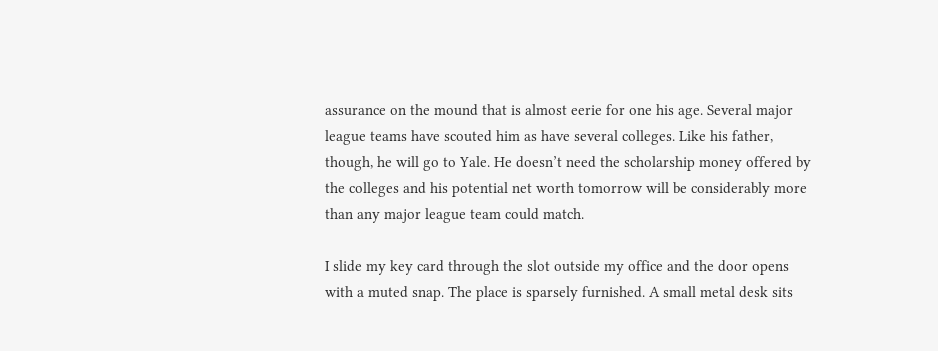assurance on the mound that is almost eerie for one his age. Several major league teams have scouted him as have several colleges. Like his father, though, he will go to Yale. He doesn’t need the scholarship money offered by the colleges and his potential net worth tomorrow will be considerably more than any major league team could match.

I slide my key card through the slot outside my office and the door opens with a muted snap. The place is sparsely furnished. A small metal desk sits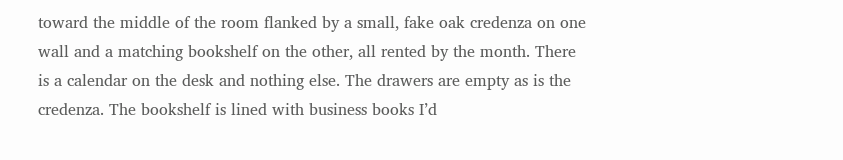toward the middle of the room flanked by a small, fake oak credenza on one wall and a matching bookshelf on the other, all rented by the month. There is a calendar on the desk and nothing else. The drawers are empty as is the credenza. The bookshelf is lined with business books I’d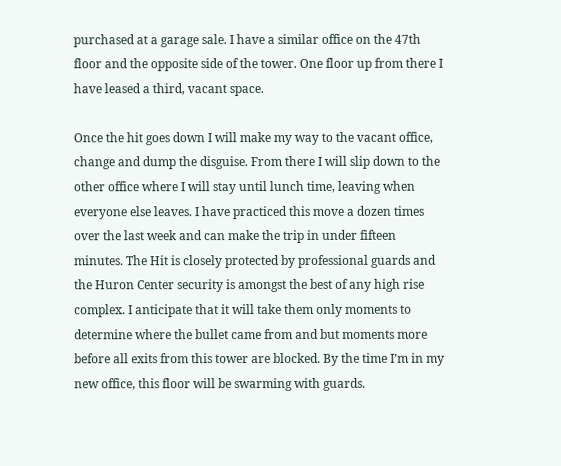purchased at a garage sale. I have a similar office on the 47th floor and the opposite side of the tower. One floor up from there I have leased a third, vacant space.

Once the hit goes down I will make my way to the vacant office, change and dump the disguise. From there I will slip down to the other office where I will stay until lunch time, leaving when everyone else leaves. I have practiced this move a dozen times over the last week and can make the trip in under fifteen minutes. The Hit is closely protected by professional guards and the Huron Center security is amongst the best of any high rise complex. I anticipate that it will take them only moments to determine where the bullet came from and but moments more before all exits from this tower are blocked. By the time I’m in my new office, this floor will be swarming with guards.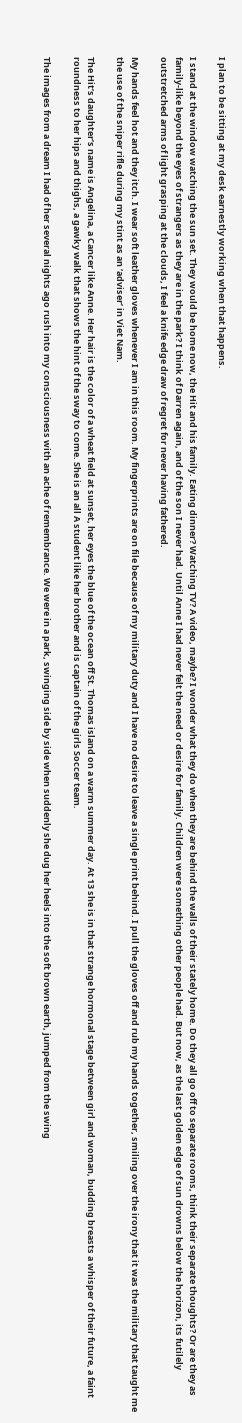I plan to be sitting at my desk earnestly working when that happens.

I stand at the window watching the sun set. They would be home now, the Hit and his family. Eating dinner? Watching TV? A video, maybe? I wonder what they do when they are behind the walls of their stately home. Do they all go off to separate rooms, think their separate thoughts? Or are they as family-like beyond the eyes of strangers as they are in the park? I think of Darren again, and of the son I never had. Until Anne I had never felt the need or desire for family. Children were something other people had. But now, as the last golden edge of sun drowns below the horizon, its futilely outstretched arms of light grasping at the clouds, I feel a knife edge draw of regret for never having fathered.

My hands feel hot and they itch. I wear soft leather gloves whenever I am in this room. My fingerprints are on file because of my military duty and I have no desire to leave a single print behind. I pull the gloves off and rub my hands together, smiling over the irony that it was the military that taught me the use of the sniper rifle during my stint as an ‘adviser’ in Viet Nam.

The Hit’s daughter’s name is Angelina, a Cancer like Anne. Her hair is the color of a wheat field at sunset, her eyes the blue of the ocean off St. Thomas island on a warm summer day. At 13 she is in that strange hormonal stage between girl and woman, budding breasts a whisper of their future, a faint roundness to her hips and thighs, a gawky walk that shows the hint of the sway to come. She is an all A student like her brother and is captain of the girls Soccer team.

The images from a dream I had of her several nights ago rush into my consciousness with an ache of remembrance. We were in a park, swinging side by side when suddenly she dug her heels into the soft brown earth, jumped from the swing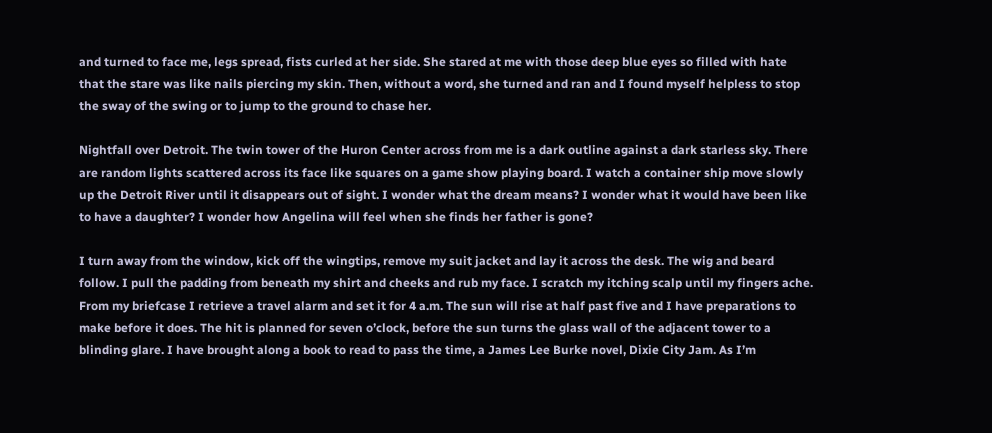and turned to face me, legs spread, fists curled at her side. She stared at me with those deep blue eyes so filled with hate that the stare was like nails piercing my skin. Then, without a word, she turned and ran and I found myself helpless to stop the sway of the swing or to jump to the ground to chase her.

Nightfall over Detroit. The twin tower of the Huron Center across from me is a dark outline against a dark starless sky. There are random lights scattered across its face like squares on a game show playing board. I watch a container ship move slowly up the Detroit River until it disappears out of sight. I wonder what the dream means? I wonder what it would have been like to have a daughter? I wonder how Angelina will feel when she finds her father is gone?

I turn away from the window, kick off the wingtips, remove my suit jacket and lay it across the desk. The wig and beard follow. I pull the padding from beneath my shirt and cheeks and rub my face. I scratch my itching scalp until my fingers ache. From my briefcase I retrieve a travel alarm and set it for 4 a.m. The sun will rise at half past five and I have preparations to make before it does. The hit is planned for seven o’clock, before the sun turns the glass wall of the adjacent tower to a blinding glare. I have brought along a book to read to pass the time, a James Lee Burke novel, Dixie City Jam. As I’m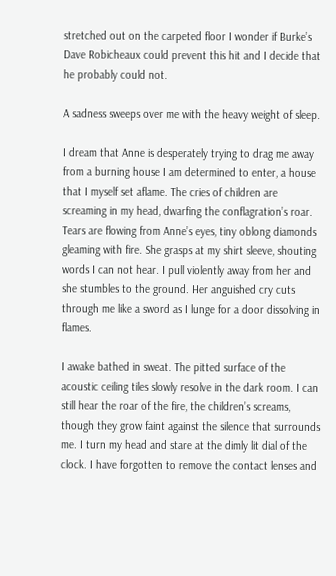stretched out on the carpeted floor I wonder if Burke’s Dave Robicheaux could prevent this hit and I decide that he probably could not.

A sadness sweeps over me with the heavy weight of sleep.

I dream that Anne is desperately trying to drag me away from a burning house I am determined to enter, a house that I myself set aflame. The cries of children are screaming in my head, dwarfing the conflagration’s roar. Tears are flowing from Anne’s eyes, tiny oblong diamonds gleaming with fire. She grasps at my shirt sleeve, shouting words I can not hear. I pull violently away from her and she stumbles to the ground. Her anguished cry cuts through me like a sword as I lunge for a door dissolving in flames.

I awake bathed in sweat. The pitted surface of the acoustic ceiling tiles slowly resolve in the dark room. I can still hear the roar of the fire, the children’s screams, though they grow faint against the silence that surrounds me. I turn my head and stare at the dimly lit dial of the clock. I have forgotten to remove the contact lenses and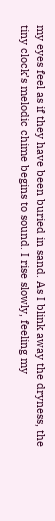my eyes feel as if they have been buried in sand. As I blink away the dryness, the tiny clock’s melodic chime begins to sound. I rise slowly, feeling my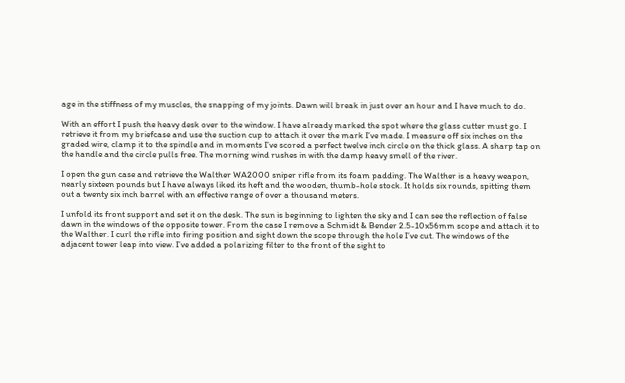age in the stiffness of my muscles, the snapping of my joints. Dawn will break in just over an hour and I have much to do.

With an effort I push the heavy desk over to the window. I have already marked the spot where the glass cutter must go. I retrieve it from my briefcase and use the suction cup to attach it over the mark I’ve made. I measure off six inches on the graded wire, clamp it to the spindle and in moments I’ve scored a perfect twelve inch circle on the thick glass. A sharp tap on the handle and the circle pulls free. The morning wind rushes in with the damp heavy smell of the river.

I open the gun case and retrieve the Walther WA2000 sniper rifle from its foam padding. The Walther is a heavy weapon, nearly sixteen pounds but I have always liked its heft and the wooden, thumb-hole stock. It holds six rounds, spitting them out a twenty six inch barrel with an effective range of over a thousand meters.

I unfold its front support and set it on the desk. The sun is beginning to lighten the sky and I can see the reflection of false dawn in the windows of the opposite tower. From the case I remove a Schmidt & Bender 2.5-10x56mm scope and attach it to the Walther. I curl the rifle into firing position and sight down the scope through the hole I’ve cut. The windows of the adjacent tower leap into view. I’ve added a polarizing filter to the front of the sight to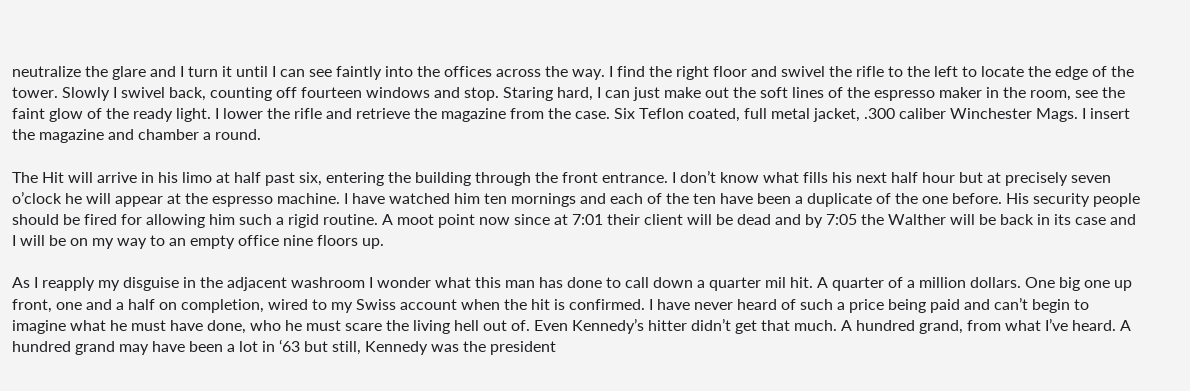neutralize the glare and I turn it until I can see faintly into the offices across the way. I find the right floor and swivel the rifle to the left to locate the edge of the tower. Slowly I swivel back, counting off fourteen windows and stop. Staring hard, I can just make out the soft lines of the espresso maker in the room, see the faint glow of the ready light. I lower the rifle and retrieve the magazine from the case. Six Teflon coated, full metal jacket, .300 caliber Winchester Mags. I insert the magazine and chamber a round.

The Hit will arrive in his limo at half past six, entering the building through the front entrance. I don’t know what fills his next half hour but at precisely seven o’clock he will appear at the espresso machine. I have watched him ten mornings and each of the ten have been a duplicate of the one before. His security people should be fired for allowing him such a rigid routine. A moot point now since at 7:01 their client will be dead and by 7:05 the Walther will be back in its case and I will be on my way to an empty office nine floors up.

As I reapply my disguise in the adjacent washroom I wonder what this man has done to call down a quarter mil hit. A quarter of a million dollars. One big one up front, one and a half on completion, wired to my Swiss account when the hit is confirmed. I have never heard of such a price being paid and can’t begin to imagine what he must have done, who he must scare the living hell out of. Even Kennedy’s hitter didn’t get that much. A hundred grand, from what I’ve heard. A hundred grand may have been a lot in ‘63 but still, Kennedy was the president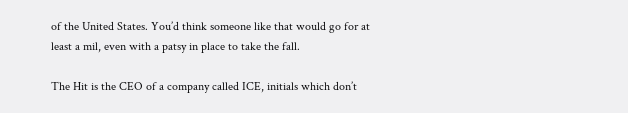of the United States. You’d think someone like that would go for at least a mil, even with a patsy in place to take the fall.

The Hit is the CEO of a company called ICE, initials which don’t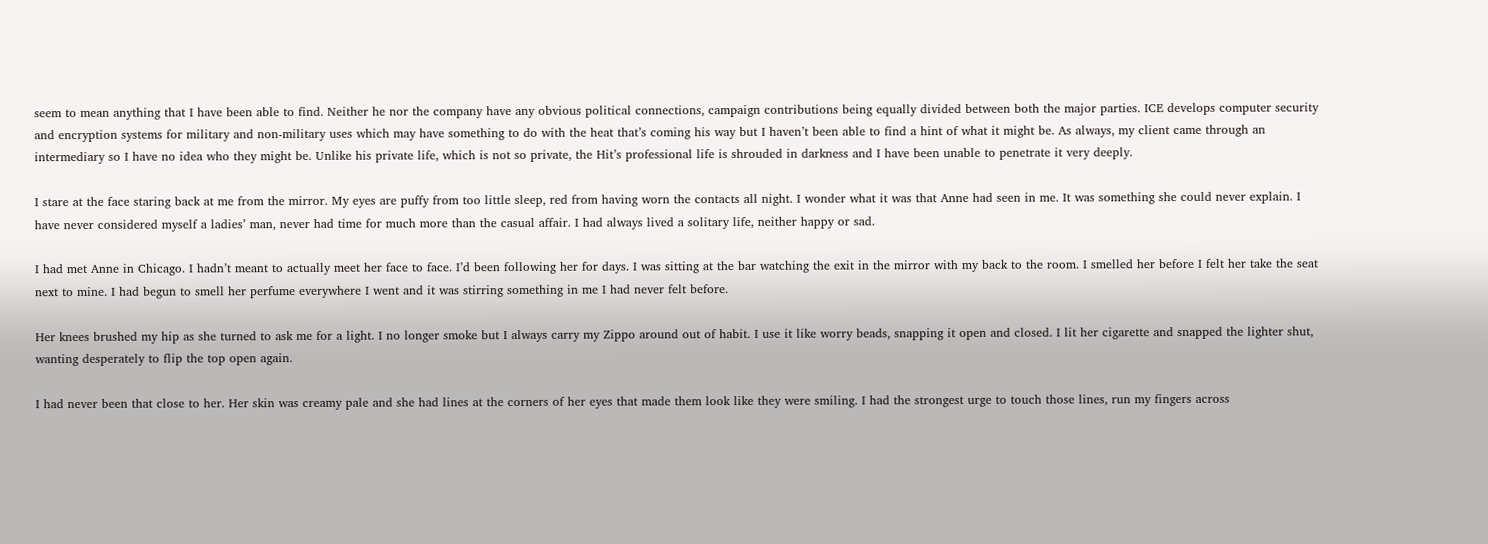seem to mean anything that I have been able to find. Neither he nor the company have any obvious political connections, campaign contributions being equally divided between both the major parties. ICE develops computer security and encryption systems for military and non-military uses which may have something to do with the heat that’s coming his way but I haven’t been able to find a hint of what it might be. As always, my client came through an intermediary so I have no idea who they might be. Unlike his private life, which is not so private, the Hit’s professional life is shrouded in darkness and I have been unable to penetrate it very deeply.

I stare at the face staring back at me from the mirror. My eyes are puffy from too little sleep, red from having worn the contacts all night. I wonder what it was that Anne had seen in me. It was something she could never explain. I have never considered myself a ladies’ man, never had time for much more than the casual affair. I had always lived a solitary life, neither happy or sad.

I had met Anne in Chicago. I hadn’t meant to actually meet her face to face. I’d been following her for days. I was sitting at the bar watching the exit in the mirror with my back to the room. I smelled her before I felt her take the seat next to mine. I had begun to smell her perfume everywhere I went and it was stirring something in me I had never felt before.

Her knees brushed my hip as she turned to ask me for a light. I no longer smoke but I always carry my Zippo around out of habit. I use it like worry beads, snapping it open and closed. I lit her cigarette and snapped the lighter shut, wanting desperately to flip the top open again.

I had never been that close to her. Her skin was creamy pale and she had lines at the corners of her eyes that made them look like they were smiling. I had the strongest urge to touch those lines, run my fingers across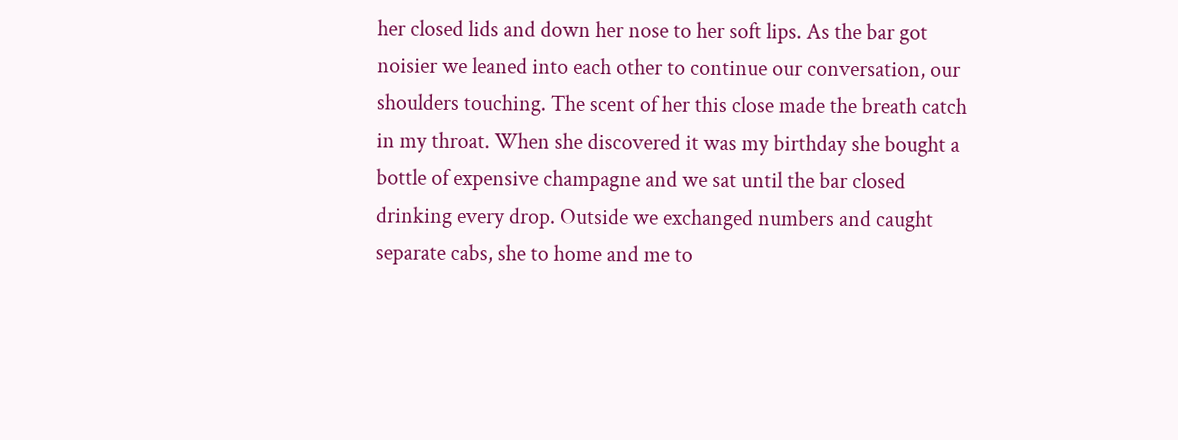her closed lids and down her nose to her soft lips. As the bar got noisier we leaned into each other to continue our conversation, our shoulders touching. The scent of her this close made the breath catch in my throat. When she discovered it was my birthday she bought a bottle of expensive champagne and we sat until the bar closed drinking every drop. Outside we exchanged numbers and caught separate cabs, she to home and me to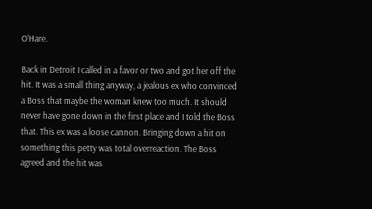O’Hare.

Back in Detroit I called in a favor or two and got her off the hit. It was a small thing anyway, a jealous ex who convinced a Boss that maybe the woman knew too much. It should never have gone down in the first place and I told the Boss that. This ex was a loose cannon. Bringing down a hit on something this petty was total overreaction. The Boss agreed and the hit was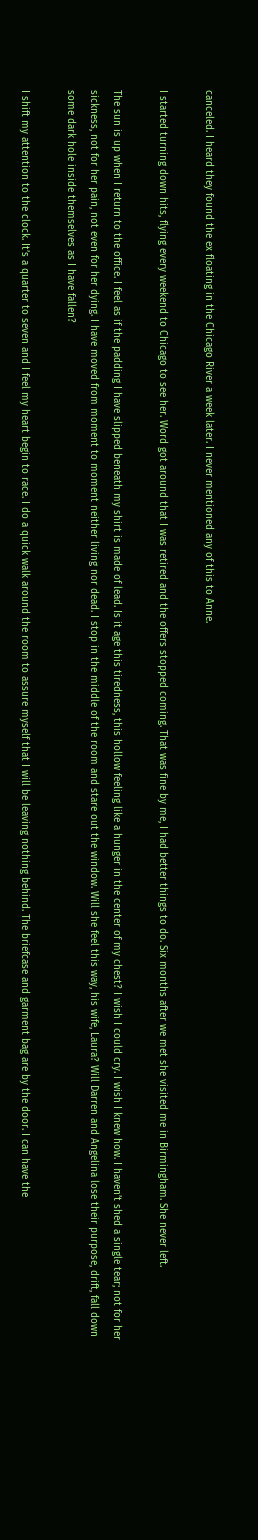canceled. I heard they found the ex floating in the Chicago River a week later. I never mentioned any of this to Anne.

I started turning down hits, flying every weekend to Chicago to see her. Word got around that I was retired and the offers stopped coming. That was fine by me, I had better things to do. Six months after we met she visited me in Birmingham. She never left.

The sun is up when I return to the office. I feel as if the padding I have slipped beneath my shirt is made of lead. Is it age this tiredness, this hollow feeling like a hunger in the center of my chest? I wish I could cry. I wish I knew how. I haven’t shed a single tear; not for her sickness, not for her pain, not even for her dying. I have moved from moment to moment neither living nor dead. I stop in the middle of the room and stare out the window. Will she feel this way, his wife, Laura? Will Darren and Angelina lose their purpose, drift, fall down some dark hole inside themselves as I have fallen?

I shift my attention to the clock. It’s a quarter to seven and I feel my heart begin to race. I do a quick walk around the room to assure myself that I will be leaving nothing behind. The briefcase and garment bag are by the door. I can have the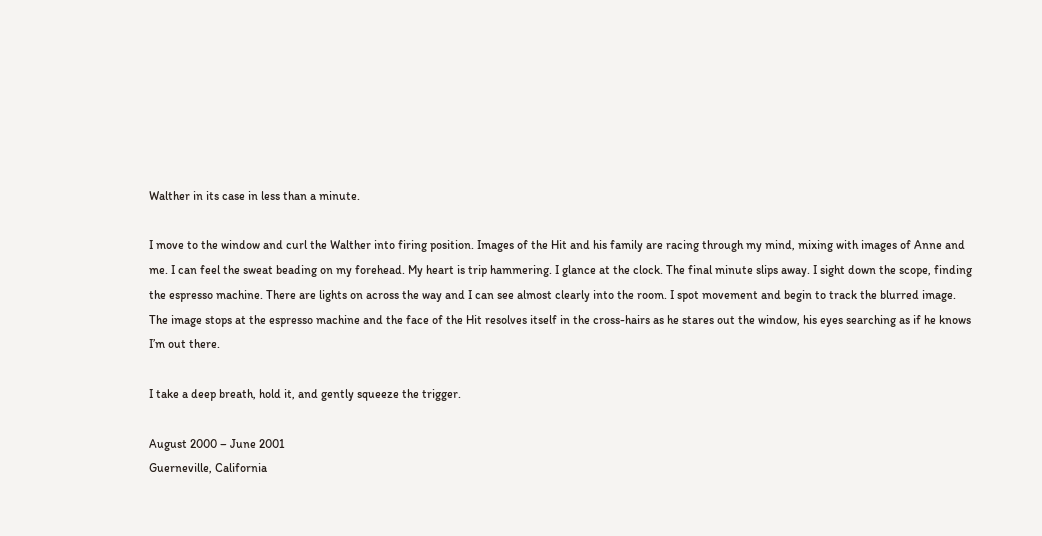Walther in its case in less than a minute.

I move to the window and curl the Walther into firing position. Images of the Hit and his family are racing through my mind, mixing with images of Anne and me. I can feel the sweat beading on my forehead. My heart is trip hammering. I glance at the clock. The final minute slips away. I sight down the scope, finding the espresso machine. There are lights on across the way and I can see almost clearly into the room. I spot movement and begin to track the blurred image. The image stops at the espresso machine and the face of the Hit resolves itself in the cross-hairs as he stares out the window, his eyes searching as if he knows I’m out there.

I take a deep breath, hold it, and gently squeeze the trigger.

August 2000 – June 2001
Guerneville, California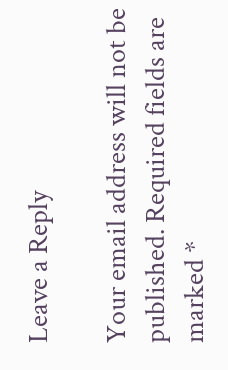Leave a Reply

Your email address will not be published. Required fields are marked *